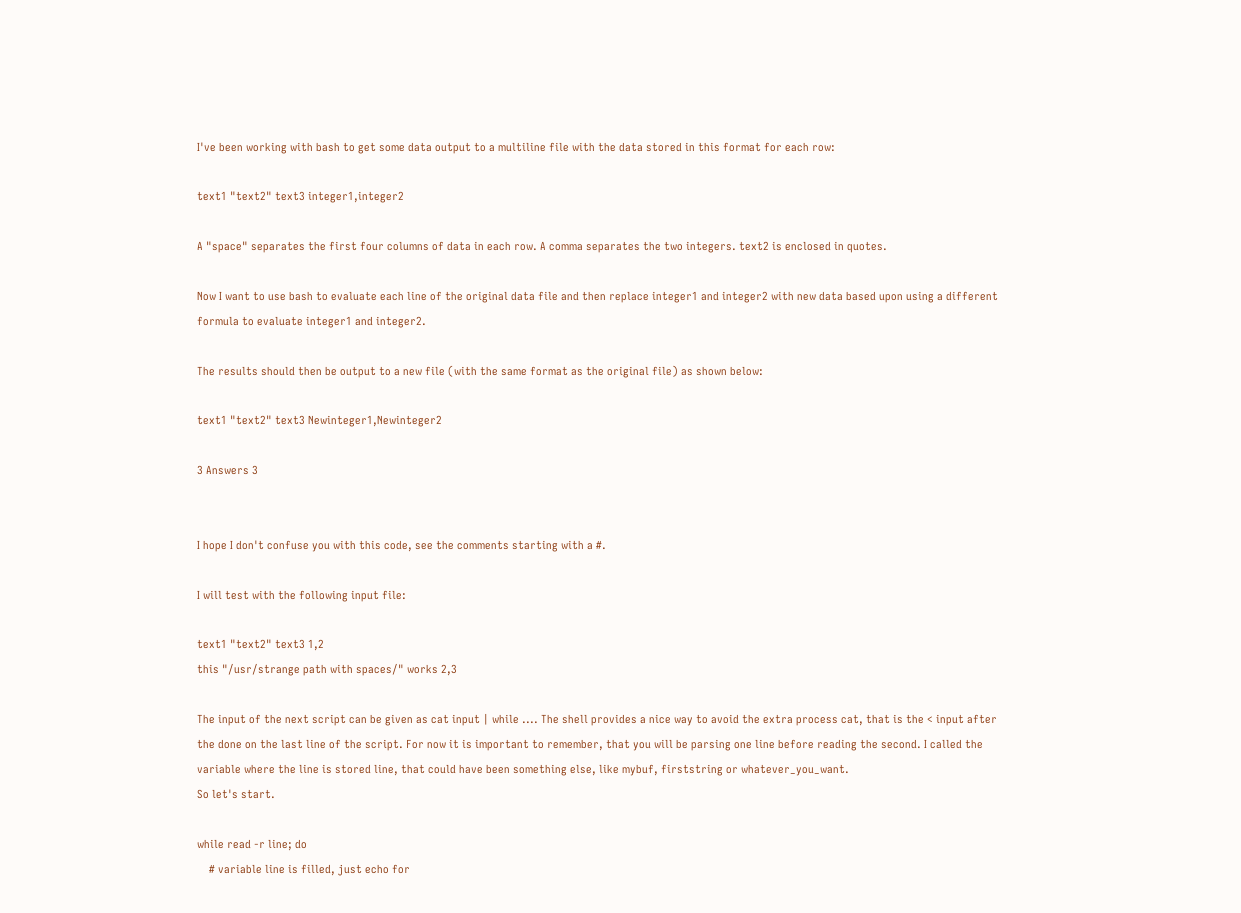I've been working with bash to get some data output to a multiline file with the data stored in this format for each row:

text1 "text2" text3 integer1,integer2

A "space" separates the first four columns of data in each row. A comma separates the two integers. text2 is enclosed in quotes.

Now I want to use bash to evaluate each line of the original data file and then replace integer1 and integer2 with new data based upon using a different formula to evaluate integer1 and integer2.

The results should then be output to a new file (with the same format as the original file) as shown below:

text1 "text2" text3 Newinteger1,Newinteger2

3 Answers 3


I hope I don't confuse you with this code, see the comments starting with a #.

I will test with the following input file:

text1 "text2" text3 1,2
this "/usr/strange path with spaces/" works 2,3

The input of the next script can be given as cat input | while .... The shell provides a nice way to avoid the extra process cat, that is the < input after the done on the last line of the script. For now it is important to remember, that you will be parsing one line before reading the second. I called the variable where the line is stored line, that could have been something else, like mybuf, firststring or whatever_you_want.
So let's start.

while read -r line; do
    # variable line is filled, just echo for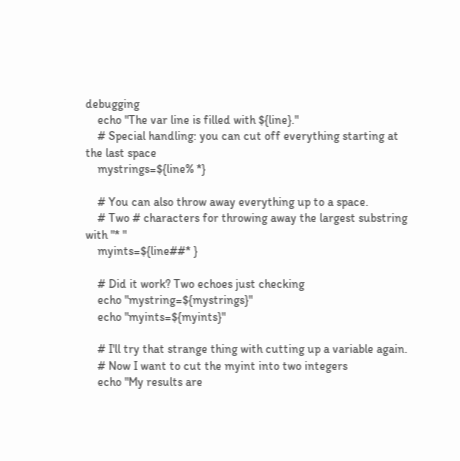debugging
    echo "The var line is filled with ${line}."
    # Special handling: you can cut off everything starting at the last space
    mystrings=${line% *}

    # You can also throw away everything up to a space.
    # Two # characters for throwing away the largest substring with "* "
    myints=${line##* }

    # Did it work? Two echoes just checking
    echo "mystring=${mystrings}"
    echo "myints=${myints}"

    # I'll try that strange thing with cutting up a variable again.
    # Now I want to cut the myint into two integers
    echo "My results are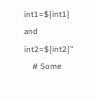int1=${int1} and int2=${int2}"
    # Some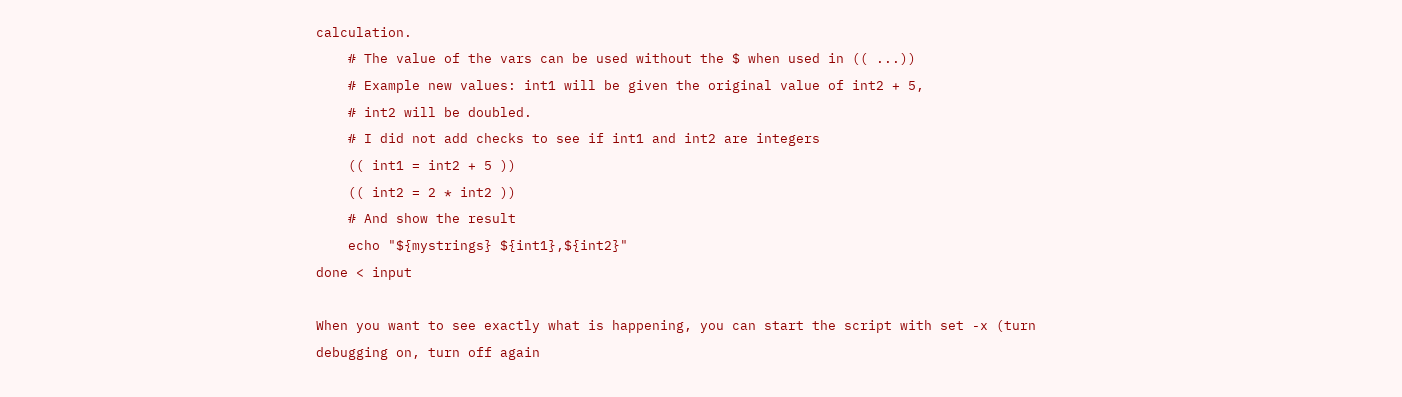calculation.
    # The value of the vars can be used without the $ when used in (( ...))
    # Example new values: int1 will be given the original value of int2 + 5,
    # int2 will be doubled.
    # I did not add checks to see if int1 and int2 are integers
    (( int1 = int2 + 5 ))
    (( int2 = 2 * int2 ))
    # And show the result
    echo "${mystrings} ${int1},${int2}"
done < input

When you want to see exactly what is happening, you can start the script with set -x (turn debugging on, turn off again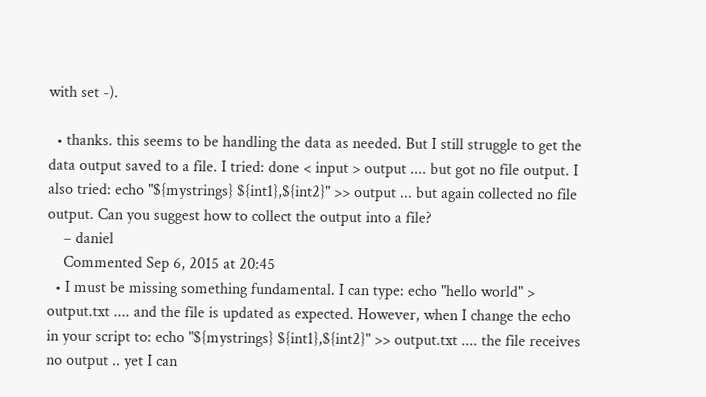with set -).

  • thanks. this seems to be handling the data as needed. But I still struggle to get the data output saved to a file. I tried: done < input > output .... but got no file output. I also tried: echo "${mystrings} ${int1},${int2}" >> output ... but again collected no file output. Can you suggest how to collect the output into a file?
    – daniel
    Commented Sep 6, 2015 at 20:45
  • I must be missing something fundamental. I can type: echo "hello world" > output.txt .... and the file is updated as expected. However, when I change the echo in your script to: echo "${mystrings} ${int1},${int2}" >> output.txt .... the file receives no output .. yet I can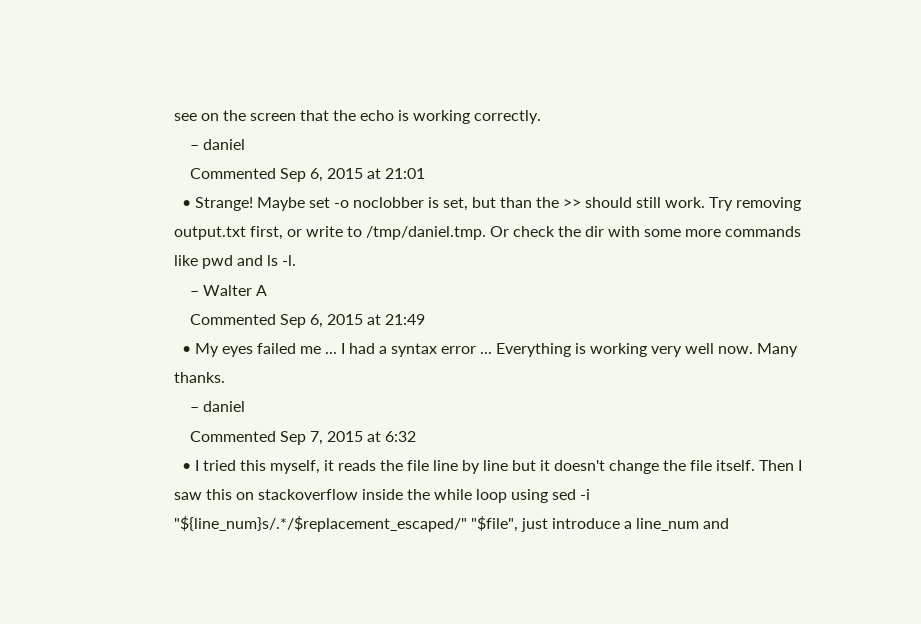see on the screen that the echo is working correctly.
    – daniel
    Commented Sep 6, 2015 at 21:01
  • Strange! Maybe set -o noclobber is set, but than the >> should still work. Try removing output.txt first, or write to /tmp/daniel.tmp. Or check the dir with some more commands like pwd and ls -l.
    – Walter A
    Commented Sep 6, 2015 at 21:49
  • My eyes failed me ... I had a syntax error ... Everything is working very well now. Many thanks.
    – daniel
    Commented Sep 7, 2015 at 6:32
  • I tried this myself, it reads the file line by line but it doesn't change the file itself. Then I saw this on stackoverflow inside the while loop using sed -i "${line_num}s/.*/$replacement_escaped/" "$file", just introduce a line_num and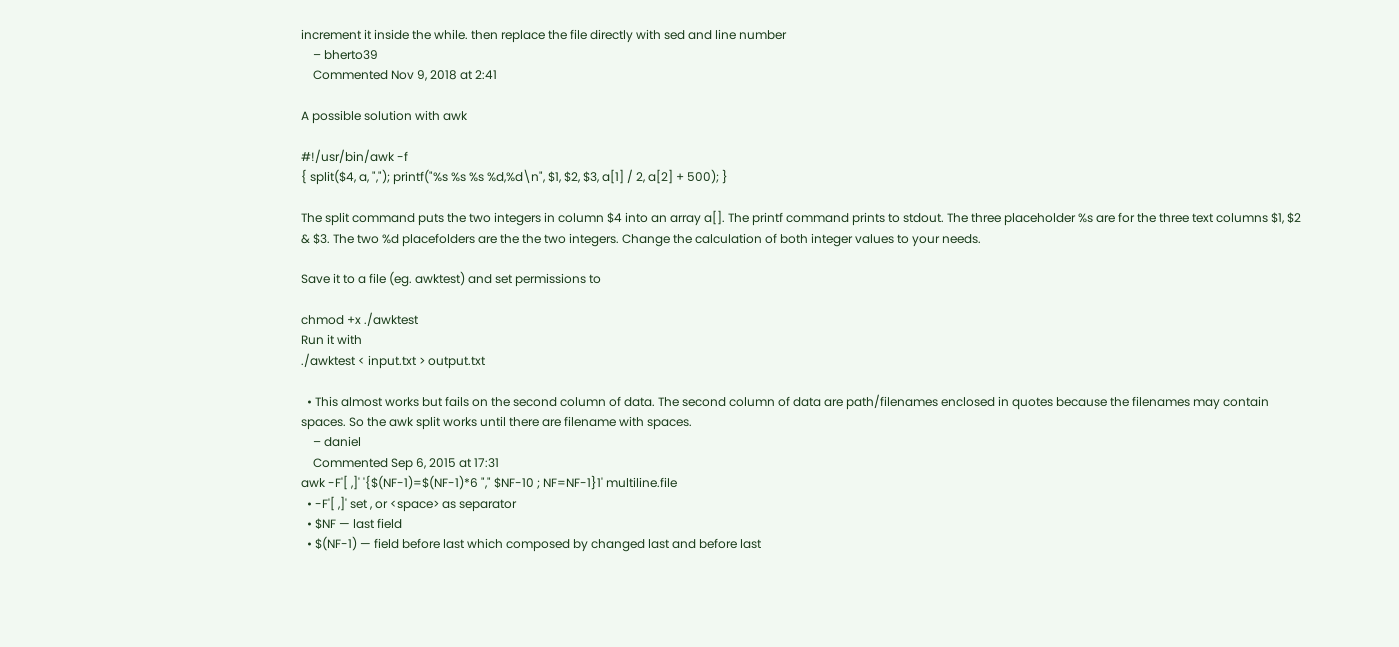increment it inside the while. then replace the file directly with sed and line number
    – bherto39
    Commented Nov 9, 2018 at 2:41

A possible solution with awk

#!/usr/bin/awk -f
{ split($4, a, ","); printf("%s %s %s %d,%d\n", $1, $2, $3, a[1] / 2, a[2] + 500); }

The split command puts the two integers in column $4 into an array a[]. The printf command prints to stdout. The three placeholder %s are for the three text columns $1, $2 & $3. The two %d placefolders are the the two integers. Change the calculation of both integer values to your needs.

Save it to a file (eg. awktest) and set permissions to

chmod +x ./awktest
Run it with
./awktest < input.txt > output.txt

  • This almost works but fails on the second column of data. The second column of data are path/filenames enclosed in quotes because the filenames may contain spaces. So the awk split works until there are filename with spaces.
    – daniel
    Commented Sep 6, 2015 at 17:31
awk -F'[ ,]' '{$(NF-1)=$(NF-1)*6 "," $NF-10 ; NF=NF-1}1' multiline.file
  • -F'[ ,]' set , or <space> as separator
  • $NF — last field
  • $(NF-1) — field before last which composed by changed last and before last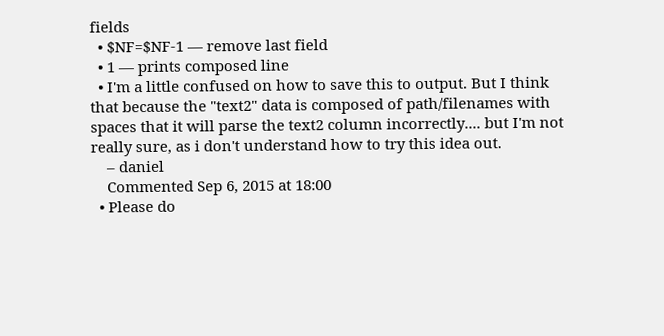fields
  • $NF=$NF-1 — remove last field
  • 1 — prints composed line
  • I'm a little confused on how to save this to output. But I think that because the "text2" data is composed of path/filenames with spaces that it will parse the text2 column incorrectly.... but I'm not really sure, as i don't understand how to try this idea out.
    – daniel
    Commented Sep 6, 2015 at 18:00
  • Please do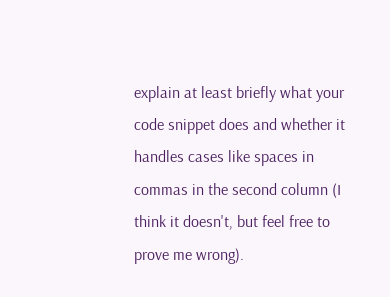explain at least briefly what your code snippet does and whether it handles cases like spaces in commas in the second column (I think it doesn't, but feel free to prove me wrong).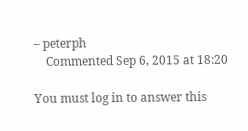– peterph
    Commented Sep 6, 2015 at 18:20

You must log in to answer this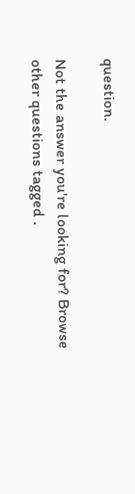question.

Not the answer you're looking for? Browse other questions tagged .